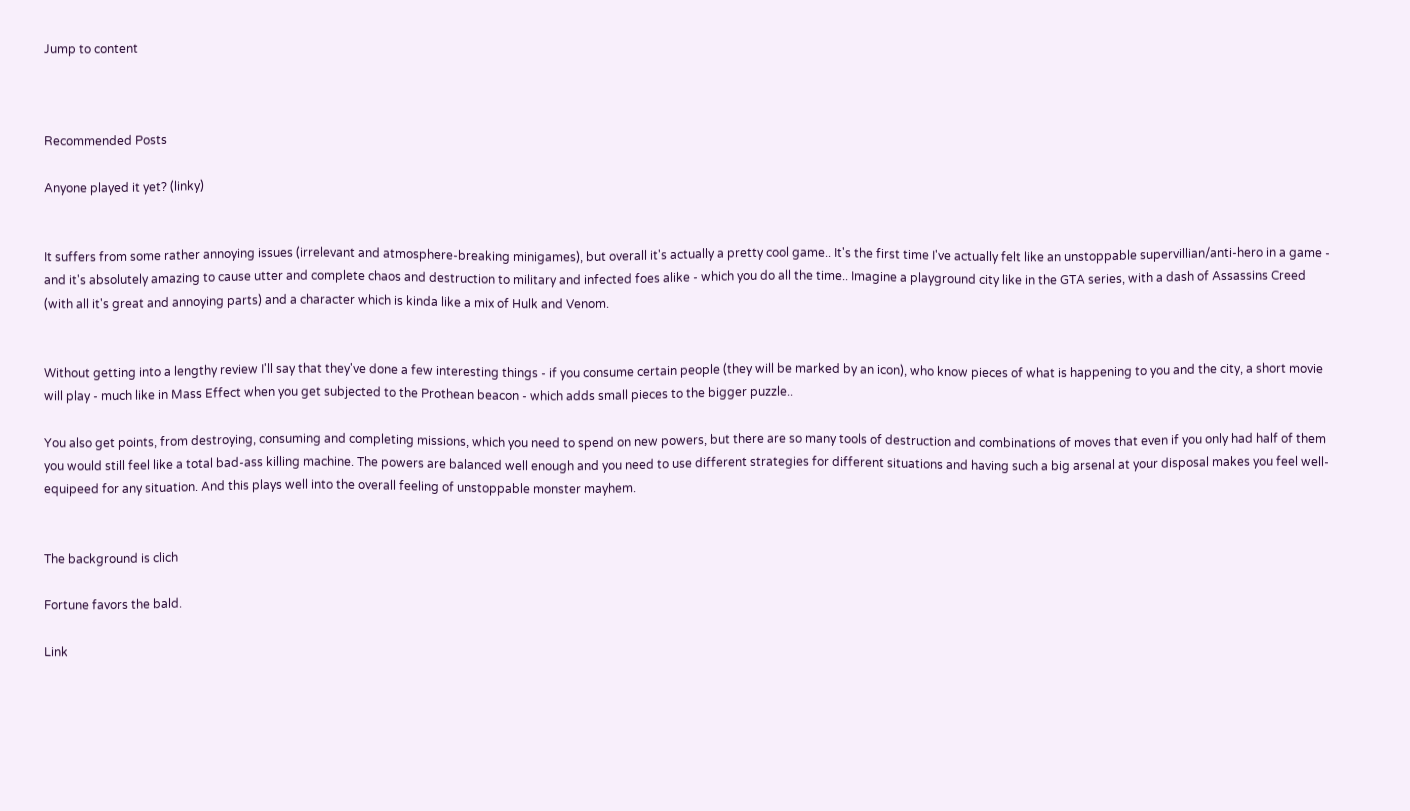Jump to content



Recommended Posts

Anyone played it yet? (linky)


It suffers from some rather annoying issues (irrelevant and atmosphere-breaking minigames), but overall it's actually a pretty cool game.. It's the first time I've actually felt like an unstoppable supervillian/anti-hero in a game - and it's absolutely amazing to cause utter and complete chaos and destruction to military and infected foes alike - which you do all the time.. Imagine a playground city like in the GTA series, with a dash of Assassins Creed (with all it's great and annoying parts) and a character which is kinda like a mix of Hulk and Venom.


Without getting into a lengthy review I'll say that they've done a few interesting things - if you consume certain people (they will be marked by an icon), who know pieces of what is happening to you and the city, a short movie will play - much like in Mass Effect when you get subjected to the Prothean beacon - which adds small pieces to the bigger puzzle..

You also get points, from destroying, consuming and completing missions, which you need to spend on new powers, but there are so many tools of destruction and combinations of moves that even if you only had half of them you would still feel like a total bad-ass killing machine. The powers are balanced well enough and you need to use different strategies for different situations and having such a big arsenal at your disposal makes you feel well-equipeed for any situation. And this plays well into the overall feeling of unstoppable monster mayhem.


The background is clich

Fortune favors the bald.

Link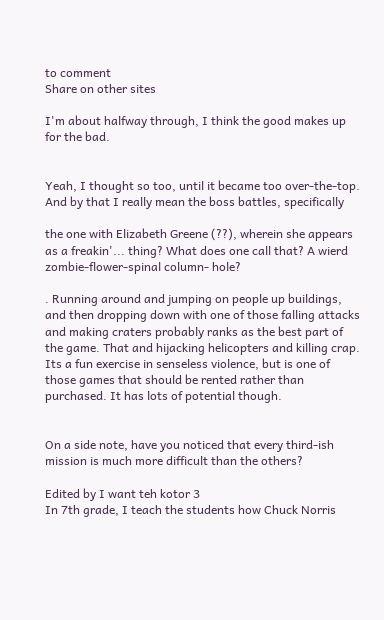to comment
Share on other sites

I'm about halfway through, I think the good makes up for the bad.


Yeah, I thought so too, until it became too over-the-top. And by that I really mean the boss battles, specifically

the one with Elizabeth Greene (??), wherein she appears as a freakin'... thing? What does one call that? A wierd zombie-flower-spinal column- hole?

. Running around and jumping on people up buildings, and then dropping down with one of those falling attacks and making craters probably ranks as the best part of the game. That and hijacking helicopters and killing crap. Its a fun exercise in senseless violence, but is one of those games that should be rented rather than purchased. It has lots of potential though.


On a side note, have you noticed that every third-ish mission is much more difficult than the others?

Edited by I want teh kotor 3
In 7th grade, I teach the students how Chuck Norris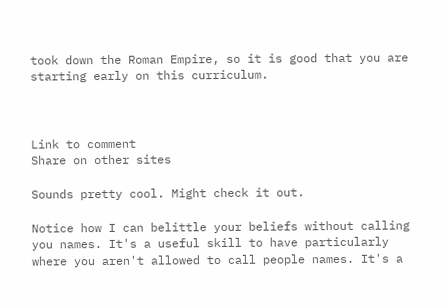took down the Roman Empire, so it is good that you are starting early on this curriculum.



Link to comment
Share on other sites

Sounds pretty cool. Might check it out.

Notice how I can belittle your beliefs without calling you names. It's a useful skill to have particularly where you aren't allowed to call people names. It's a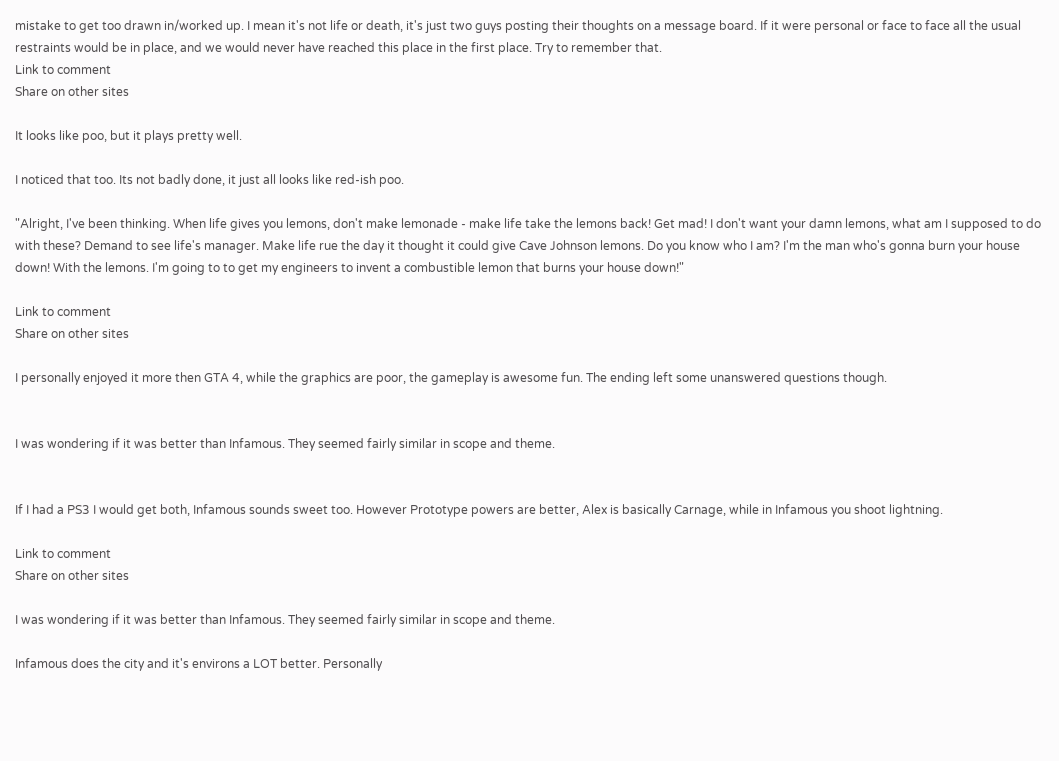mistake to get too drawn in/worked up. I mean it's not life or death, it's just two guys posting their thoughts on a message board. If it were personal or face to face all the usual restraints would be in place, and we would never have reached this place in the first place. Try to remember that.
Link to comment
Share on other sites

It looks like poo, but it plays pretty well.

I noticed that too. Its not badly done, it just all looks like red-ish poo.

"Alright, I've been thinking. When life gives you lemons, don't make lemonade - make life take the lemons back! Get mad! I don't want your damn lemons, what am I supposed to do with these? Demand to see life's manager. Make life rue the day it thought it could give Cave Johnson lemons. Do you know who I am? I'm the man who's gonna burn your house down! With the lemons. I'm going to to get my engineers to invent a combustible lemon that burns your house down!"

Link to comment
Share on other sites

I personally enjoyed it more then GTA 4, while the graphics are poor, the gameplay is awesome fun. The ending left some unanswered questions though.


I was wondering if it was better than Infamous. They seemed fairly similar in scope and theme.


If I had a PS3 I would get both, Infamous sounds sweet too. However Prototype powers are better, Alex is basically Carnage, while in Infamous you shoot lightning.

Link to comment
Share on other sites

I was wondering if it was better than Infamous. They seemed fairly similar in scope and theme.

Infamous does the city and it's environs a LOT better. Personally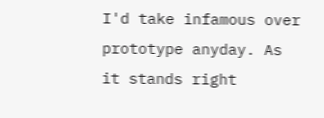I'd take infamous over prototype anyday. As it stands right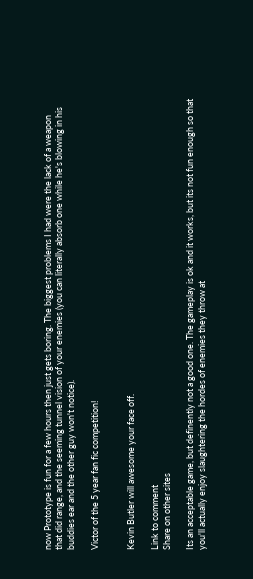now Prototype is fun for a few hours then just gets boring. The biggest problems I had were the lack of a weapon that did range, and the seeming tunnel vision of your enemies (you can literally absorb one while he's blowing in his buddies ear and the other guy won't notice).

Victor of the 5 year fan fic competition!


Kevin Butler will awesome your face off.

Link to comment
Share on other sites

Its an acceptable game, but definently not a good one. The gameplay is ok and it works, but its not fun enough so that you'll actually enjoy slaughtering the hordes of enemies they throw at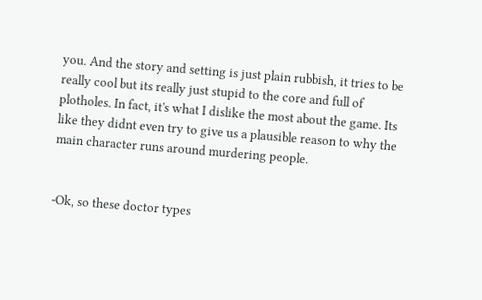you. And the story and setting is just plain rubbish, it tries to be really cool but its really just stupid to the core and full of plotholes. In fact, it's what I dislike the most about the game. Its like they didnt even try to give us a plausible reason to why the main character runs around murdering people.


-Ok, so these doctor types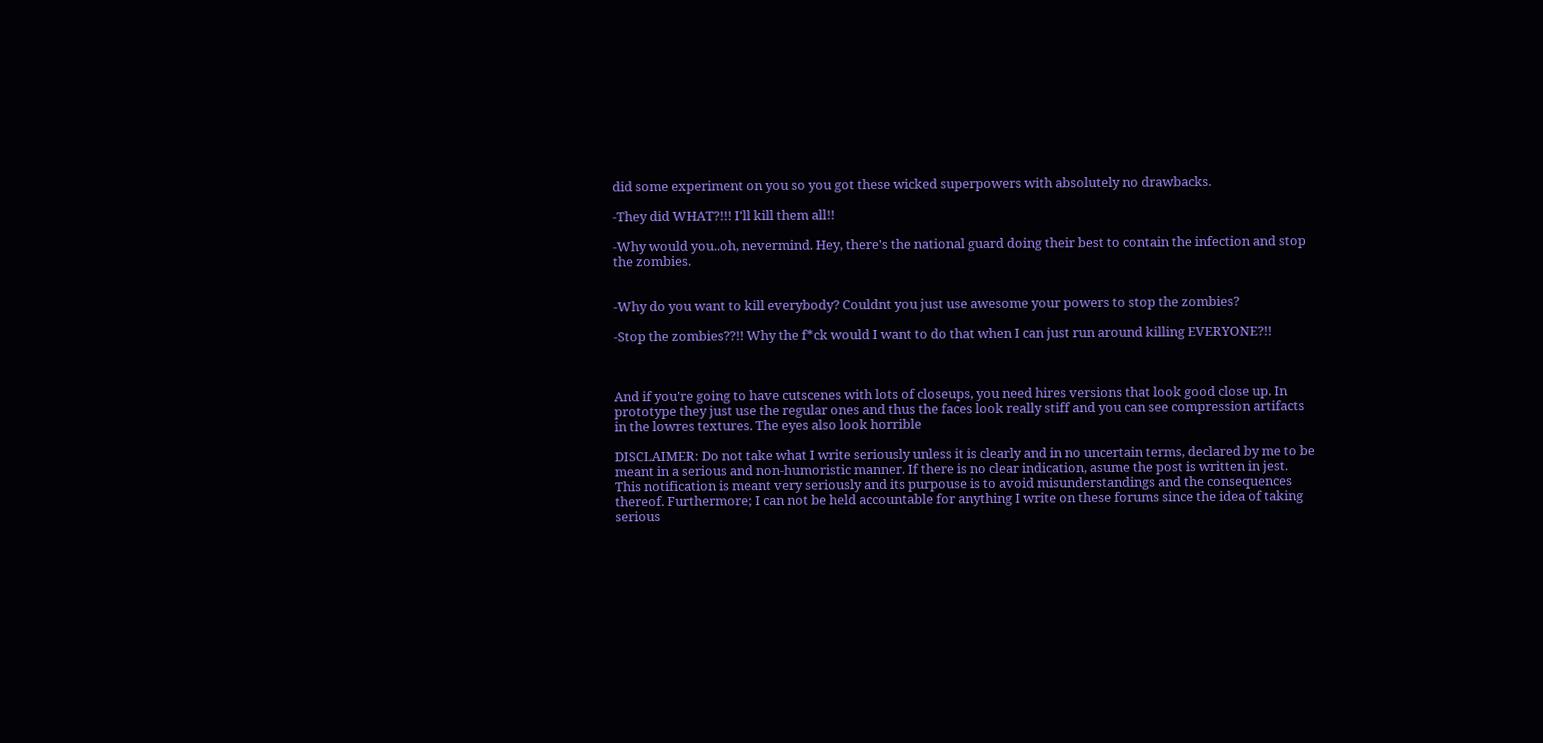did some experiment on you so you got these wicked superpowers with absolutely no drawbacks.

-They did WHAT?!!! I'll kill them all!!

-Why would you..oh, nevermind. Hey, there's the national guard doing their best to contain the infection and stop the zombies.


-Why do you want to kill everybody? Couldnt you just use awesome your powers to stop the zombies?

-Stop the zombies??!! Why the f*ck would I want to do that when I can just run around killing EVERYONE?!!



And if you're going to have cutscenes with lots of closeups, you need hires versions that look good close up. In prototype they just use the regular ones and thus the faces look really stiff and you can see compression artifacts in the lowres textures. The eyes also look horrible

DISCLAIMER: Do not take what I write seriously unless it is clearly and in no uncertain terms, declared by me to be meant in a serious and non-humoristic manner. If there is no clear indication, asume the post is written in jest. This notification is meant very seriously and its purpouse is to avoid misunderstandings and the consequences thereof. Furthermore; I can not be held accountable for anything I write on these forums since the idea of taking serious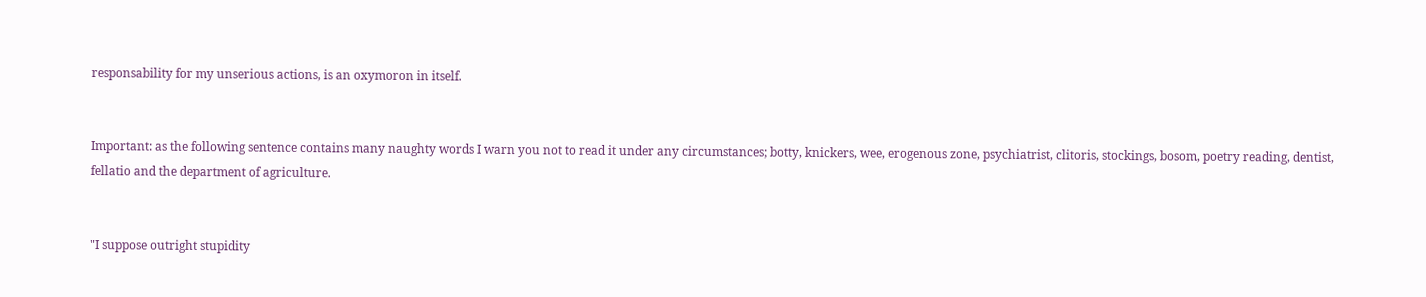responsability for my unserious actions, is an oxymoron in itself.


Important: as the following sentence contains many naughty words I warn you not to read it under any circumstances; botty, knickers, wee, erogenous zone, psychiatrist, clitoris, stockings, bosom, poetry reading, dentist, fellatio and the department of agriculture.


"I suppose outright stupidity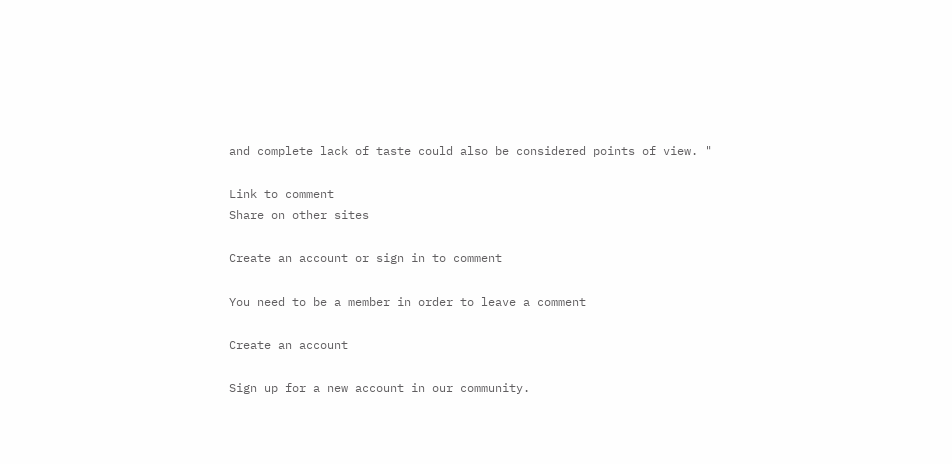and complete lack of taste could also be considered points of view. "

Link to comment
Share on other sites

Create an account or sign in to comment

You need to be a member in order to leave a comment

Create an account

Sign up for a new account in our community.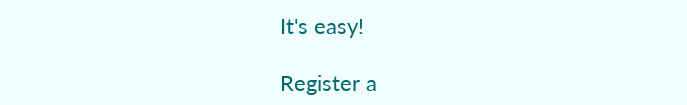It's easy!

Register a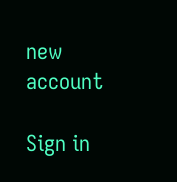new account

Sign in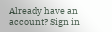Already have an account? Sign in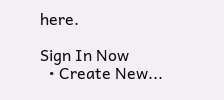here.

Sign In Now
  • Create New...